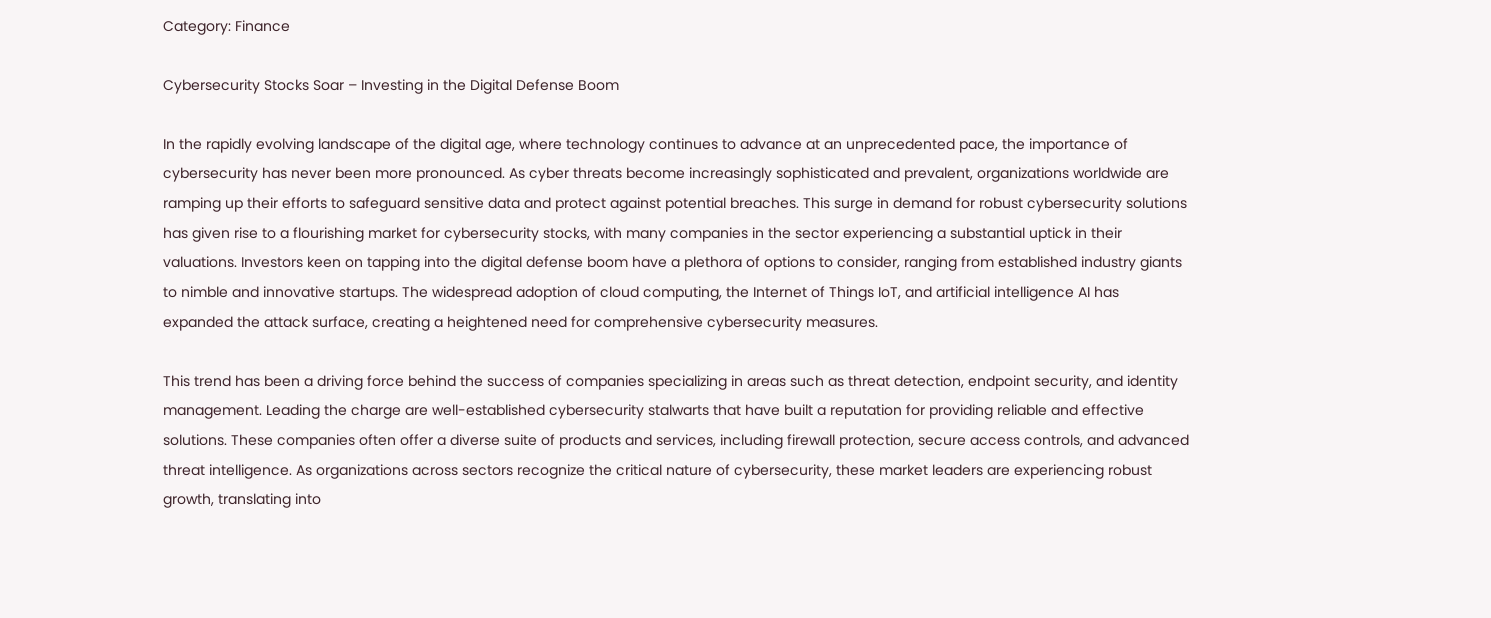Category: Finance

Cybersecurity Stocks Soar – Investing in the Digital Defense Boom

In the rapidly evolving landscape of the digital age, where technology continues to advance at an unprecedented pace, the importance of cybersecurity has never been more pronounced. As cyber threats become increasingly sophisticated and prevalent, organizations worldwide are ramping up their efforts to safeguard sensitive data and protect against potential breaches. This surge in demand for robust cybersecurity solutions has given rise to a flourishing market for cybersecurity stocks, with many companies in the sector experiencing a substantial uptick in their valuations. Investors keen on tapping into the digital defense boom have a plethora of options to consider, ranging from established industry giants to nimble and innovative startups. The widespread adoption of cloud computing, the Internet of Things IoT, and artificial intelligence AI has expanded the attack surface, creating a heightened need for comprehensive cybersecurity measures.

This trend has been a driving force behind the success of companies specializing in areas such as threat detection, endpoint security, and identity management. Leading the charge are well-established cybersecurity stalwarts that have built a reputation for providing reliable and effective solutions. These companies often offer a diverse suite of products and services, including firewall protection, secure access controls, and advanced threat intelligence. As organizations across sectors recognize the critical nature of cybersecurity, these market leaders are experiencing robust growth, translating into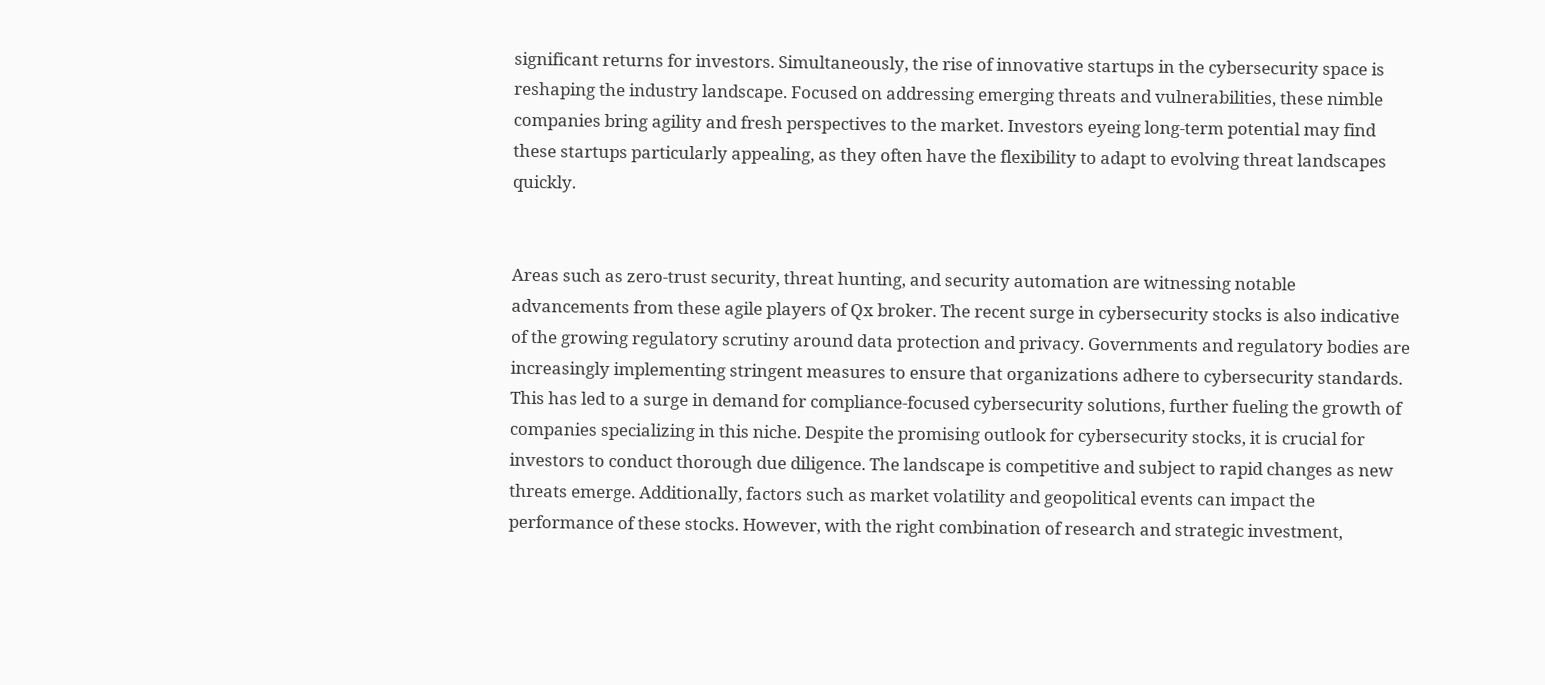significant returns for investors. Simultaneously, the rise of innovative startups in the cybersecurity space is reshaping the industry landscape. Focused on addressing emerging threats and vulnerabilities, these nimble companies bring agility and fresh perspectives to the market. Investors eyeing long-term potential may find these startups particularly appealing, as they often have the flexibility to adapt to evolving threat landscapes quickly.


Areas such as zero-trust security, threat hunting, and security automation are witnessing notable advancements from these agile players of Qx broker. The recent surge in cybersecurity stocks is also indicative of the growing regulatory scrutiny around data protection and privacy. Governments and regulatory bodies are increasingly implementing stringent measures to ensure that organizations adhere to cybersecurity standards. This has led to a surge in demand for compliance-focused cybersecurity solutions, further fueling the growth of companies specializing in this niche. Despite the promising outlook for cybersecurity stocks, it is crucial for investors to conduct thorough due diligence. The landscape is competitive and subject to rapid changes as new threats emerge. Additionally, factors such as market volatility and geopolitical events can impact the performance of these stocks. However, with the right combination of research and strategic investment,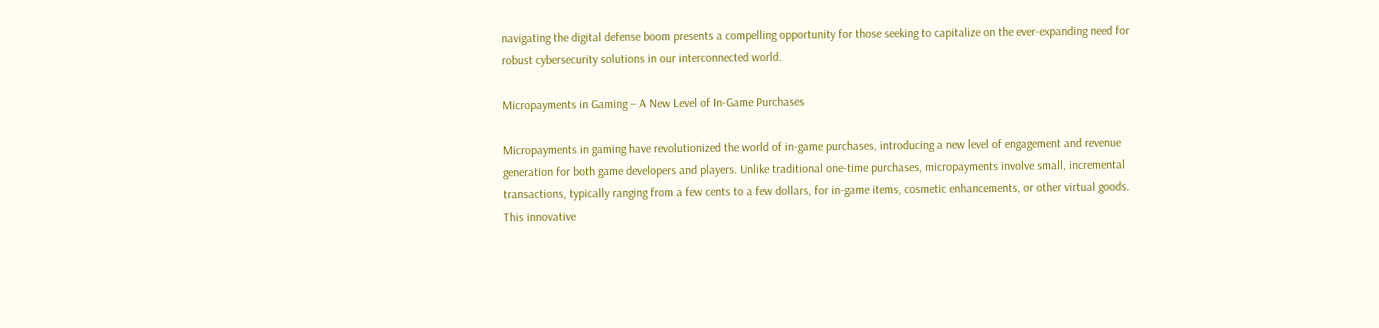navigating the digital defense boom presents a compelling opportunity for those seeking to capitalize on the ever-expanding need for robust cybersecurity solutions in our interconnected world.

Micropayments in Gaming – A New Level of In-Game Purchases

Micropayments in gaming have revolutionized the world of in-game purchases, introducing a new level of engagement and revenue generation for both game developers and players. Unlike traditional one-time purchases, micropayments involve small, incremental transactions, typically ranging from a few cents to a few dollars, for in-game items, cosmetic enhancements, or other virtual goods. This innovative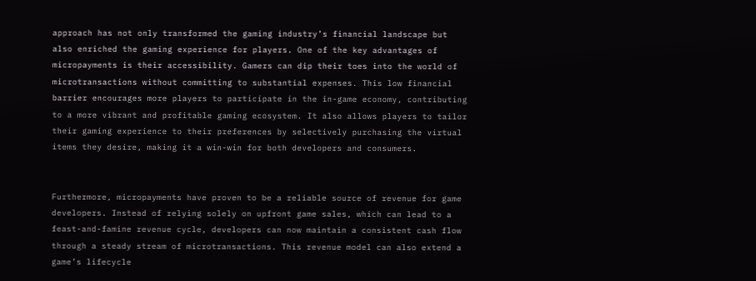approach has not only transformed the gaming industry’s financial landscape but also enriched the gaming experience for players. One of the key advantages of micropayments is their accessibility. Gamers can dip their toes into the world of microtransactions without committing to substantial expenses. This low financial barrier encourages more players to participate in the in-game economy, contributing to a more vibrant and profitable gaming ecosystem. It also allows players to tailor their gaming experience to their preferences by selectively purchasing the virtual items they desire, making it a win-win for both developers and consumers.


Furthermore, micropayments have proven to be a reliable source of revenue for game developers. Instead of relying solely on upfront game sales, which can lead to a feast-and-famine revenue cycle, developers can now maintain a consistent cash flow through a steady stream of microtransactions. This revenue model can also extend a game’s lifecycle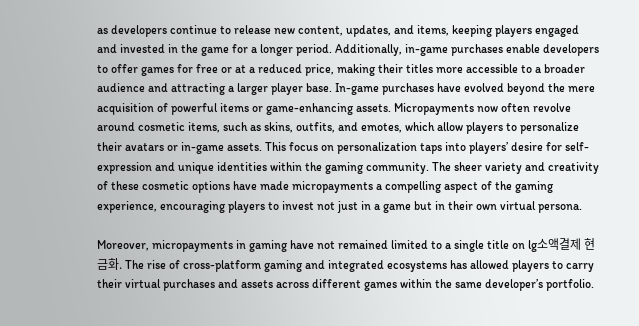as developers continue to release new content, updates, and items, keeping players engaged and invested in the game for a longer period. Additionally, in-game purchases enable developers to offer games for free or at a reduced price, making their titles more accessible to a broader audience and attracting a larger player base. In-game purchases have evolved beyond the mere acquisition of powerful items or game-enhancing assets. Micropayments now often revolve around cosmetic items, such as skins, outfits, and emotes, which allow players to personalize their avatars or in-game assets. This focus on personalization taps into players’ desire for self-expression and unique identities within the gaming community. The sheer variety and creativity of these cosmetic options have made micropayments a compelling aspect of the gaming experience, encouraging players to invest not just in a game but in their own virtual persona.

Moreover, micropayments in gaming have not remained limited to a single title on lg소액결제 현금화. The rise of cross-platform gaming and integrated ecosystems has allowed players to carry their virtual purchases and assets across different games within the same developer’s portfolio.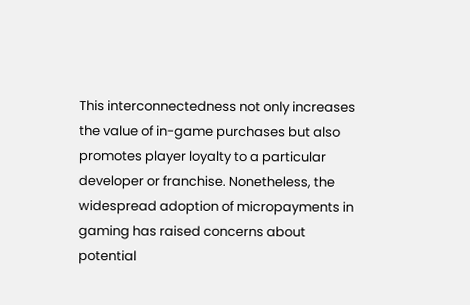This interconnectedness not only increases the value of in-game purchases but also promotes player loyalty to a particular developer or franchise. Nonetheless, the widespread adoption of micropayments in gaming has raised concerns about potential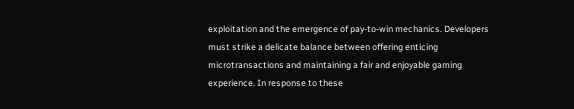exploitation and the emergence of pay-to-win mechanics. Developers must strike a delicate balance between offering enticing microtransactions and maintaining a fair and enjoyable gaming experience. In response to these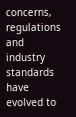concerns, regulations and industry standards have evolved to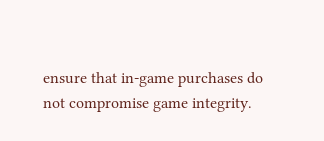ensure that in-game purchases do not compromise game integrity.